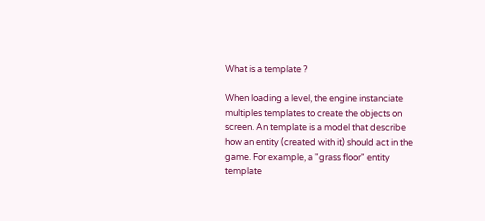What is a template ?

When loading a level, the engine instanciate multiples templates to create the objects on screen. An template is a model that describe how an entity (created with it) should act in the game. For example, a "grass floor" entity template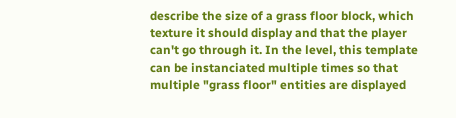describe the size of a grass floor block, which texture it should display and that the player can't go through it. In the level, this template can be instanciated multiple times so that multiple "grass floor" entities are displayed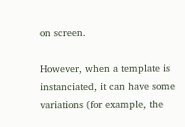on screen.

However, when a template is instanciated, it can have some variations (for example, the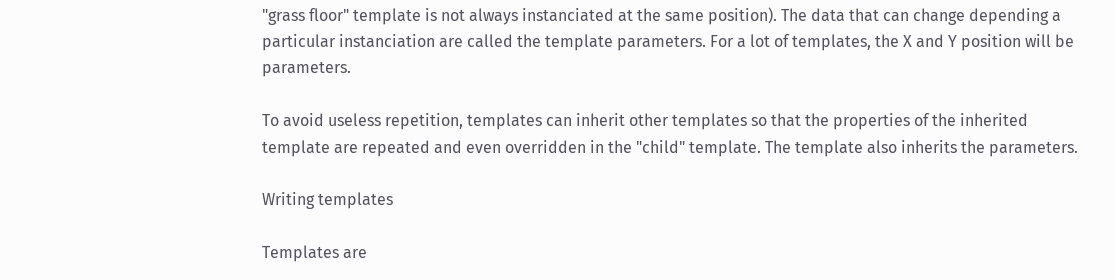"grass floor" template is not always instanciated at the same position). The data that can change depending a particular instanciation are called the template parameters. For a lot of templates, the X and Y position will be parameters.

To avoid useless repetition, templates can inherit other templates so that the properties of the inherited template are repeated and even overridden in the "child" template. The template also inherits the parameters.

Writing templates

Templates are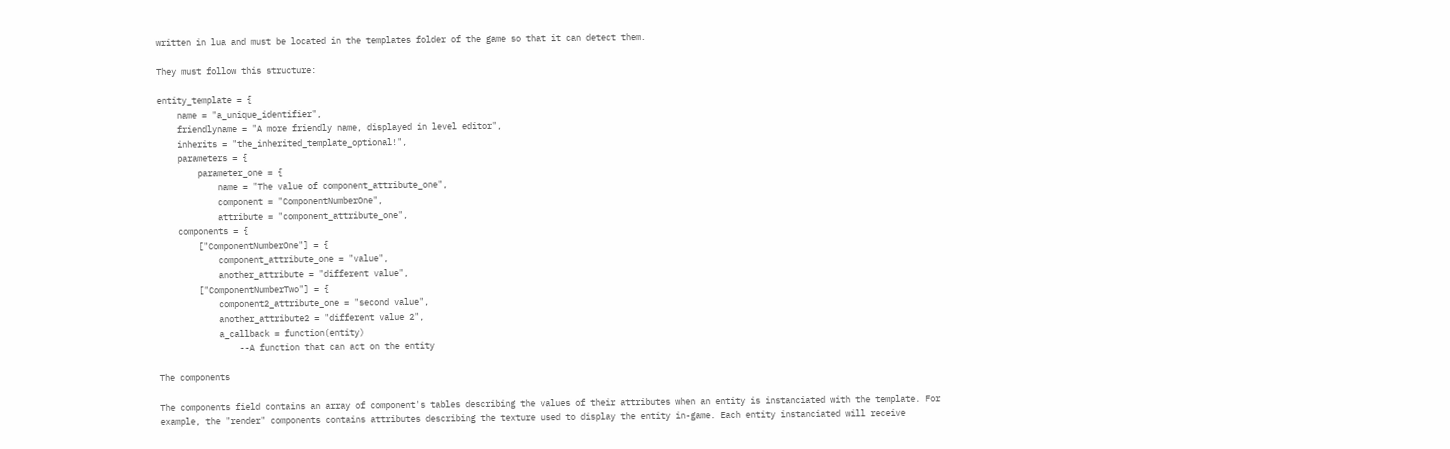written in lua and must be located in the templates folder of the game so that it can detect them.

They must follow this structure:

entity_template = {
    name = "a_unique_identifier",
    friendlyname = "A more friendly name, displayed in level editor",
    inherits = "the_inherited_template_optional!",
    parameters = {
        parameter_one = {
            name = "The value of component_attribute_one",
            component = "ComponentNumberOne",
            attribute = "component_attribute_one",
    components = {
        ["ComponentNumberOne"] = {
            component_attribute_one = "value",
            another_attribute = "different value",
        ["ComponentNumberTwo"] = {
            component2_attribute_one = "second value",
            another_attribute2 = "different value 2",
            a_callback = function(entity)
                --A function that can act on the entity

The components

The components field contains an array of component's tables describing the values of their attributes when an entity is instanciated with the template. For example, the "render" components contains attributes describing the texture used to display the entity in-game. Each entity instanciated will receive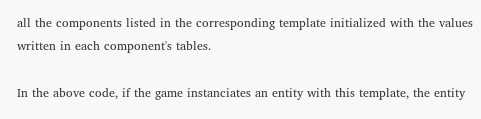all the components listed in the corresponding template initialized with the values written in each component's tables.

In the above code, if the game instanciates an entity with this template, the entity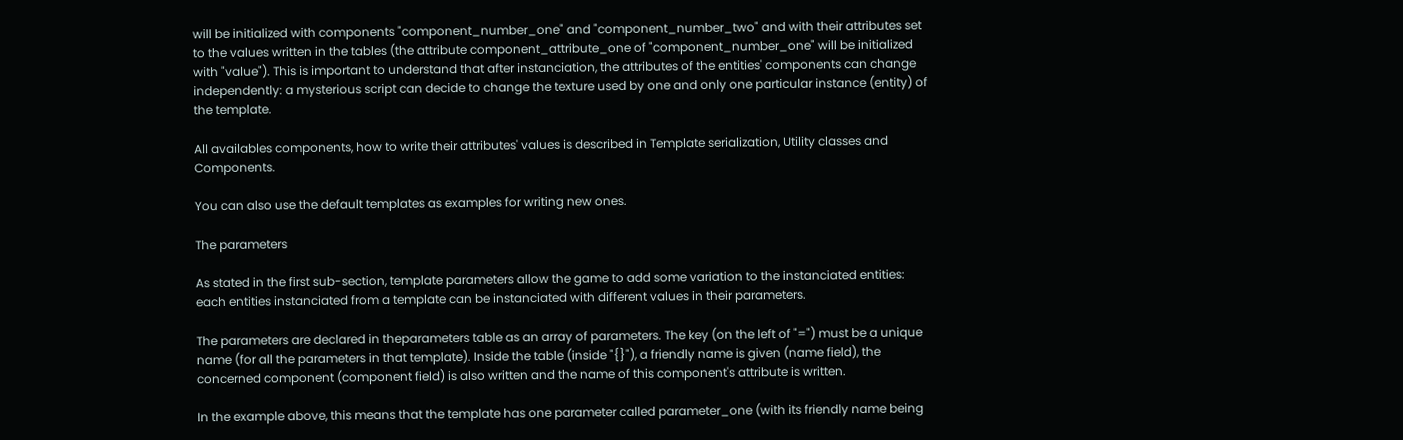will be initialized with components "component_number_one" and "component_number_two" and with their attributes set to the values written in the tables (the attribute component_attribute_one of "component_number_one" will be initialized with "value"). This is important to understand that after instanciation, the attributes of the entities' components can change independently: a mysterious script can decide to change the texture used by one and only one particular instance (entity) of the template.

All availables components, how to write their attributes' values is described in Template serialization, Utility classes and Components.

You can also use the default templates as examples for writing new ones.

The parameters

As stated in the first sub-section, template parameters allow the game to add some variation to the instanciated entities: each entities instanciated from a template can be instanciated with different values in their parameters.

The parameters are declared in theparameters table as an array of parameters. The key (on the left of "=") must be a unique name (for all the parameters in that template). Inside the table (inside "{}"), a friendly name is given (name field), the concerned component (component field) is also written and the name of this component's attribute is written.

In the example above, this means that the template has one parameter called parameter_one (with its friendly name being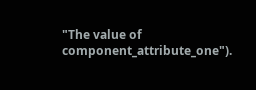"The value of component_attribute_one").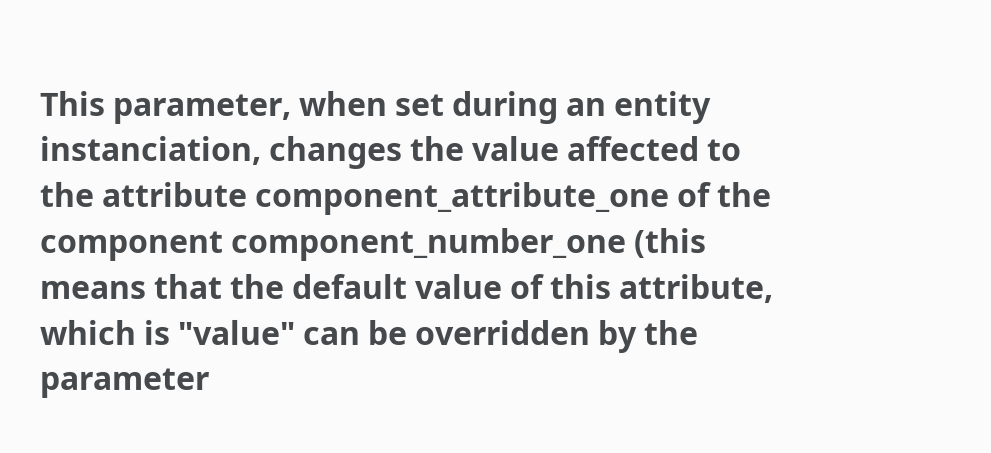This parameter, when set during an entity instanciation, changes the value affected to the attribute component_attribute_one of the component component_number_one (this means that the default value of this attribute, which is "value" can be overridden by the parameter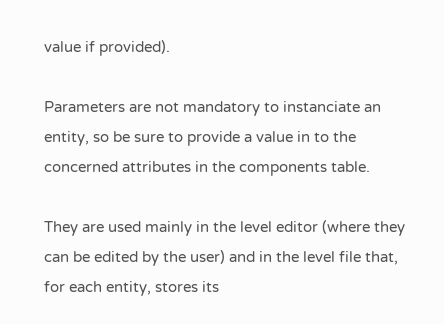value if provided).

Parameters are not mandatory to instanciate an entity, so be sure to provide a value in to the concerned attributes in the components table.

They are used mainly in the level editor (where they can be edited by the user) and in the level file that, for each entity, stores its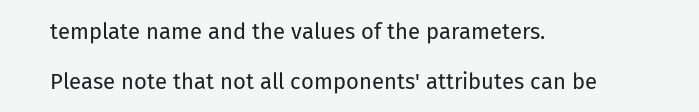template name and the values of the parameters.

Please note that not all components' attributes can be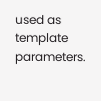used as template parameters.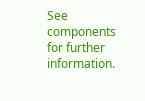See components for further information.